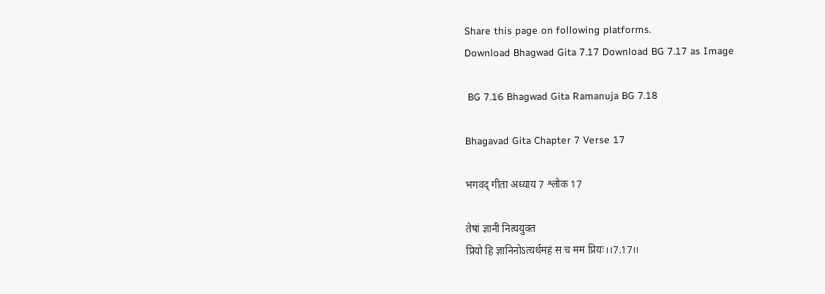Share this page on following platforms.
Download Bhagwad Gita 7.17 Download BG 7.17 as Image

 BG 7.16 Bhagwad Gita Ramanuja BG 7.18

Bhagavad Gita Chapter 7 Verse 17

भगवद् गीता अध्याय 7 श्लोक 17

तेषां ज्ञानी नित्ययुक्त
प्रियो हि ज्ञानिनोऽत्यर्थमहं स च मम प्रियः।।7.17।।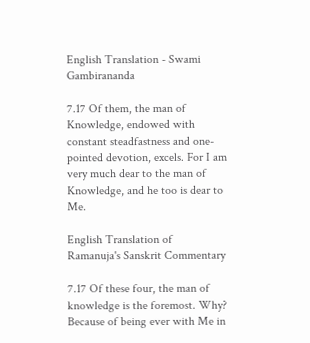English Translation - Swami Gambirananda

7.17 Of them, the man of Knowledge, endowed with constant steadfastness and one-pointed devotion, excels. For I am very much dear to the man of Knowledge, and he too is dear to Me.

English Translation of Ramanuja's Sanskrit Commentary

7.17 Of these four, the man of knowledge is the foremost. Why? Because of being ever with Me in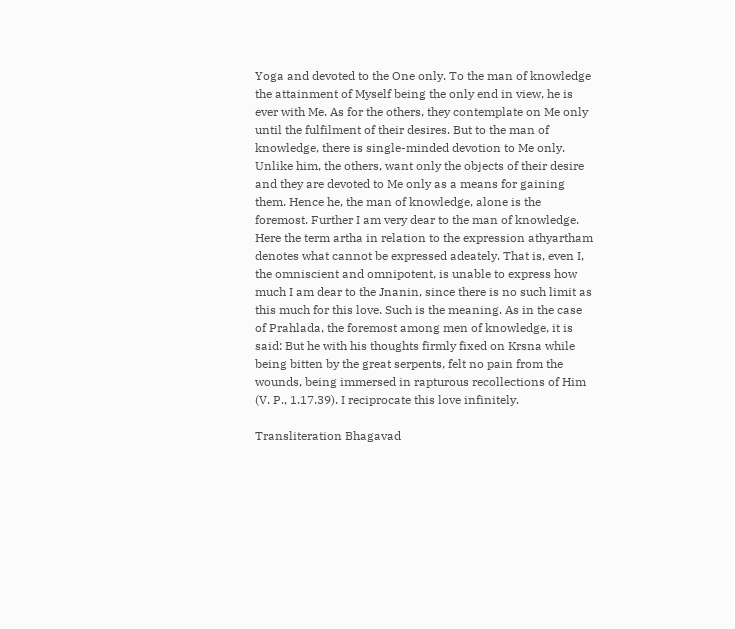Yoga and devoted to the One only. To the man of knowledge the attainment of Myself being the only end in view, he is ever with Me. As for the others, they contemplate on Me only until the fulfilment of their desires. But to the man of knowledge, there is single-minded devotion to Me only. Unlike him, the others, want only the objects of their desire and they are devoted to Me only as a means for gaining them. Hence he, the man of knowledge, alone is the foremost. Further I am very dear to the man of knowledge. Here the term artha in relation to the expression athyartham denotes what cannot be expressed adeately. That is, even I, the omniscient and omnipotent, is unable to express how much I am dear to the Jnanin, since there is no such limit as this much for this love. Such is the meaning. As in the case of Prahlada, the foremost among men of knowledge, it is said: But he with his thoughts firmly fixed on Krsna while being bitten by the great serpents, felt no pain from the wounds, being immersed in rapturous recollections of Him (V. P., 1.17.39). I reciprocate this love infinitely.

Transliteration Bhagavad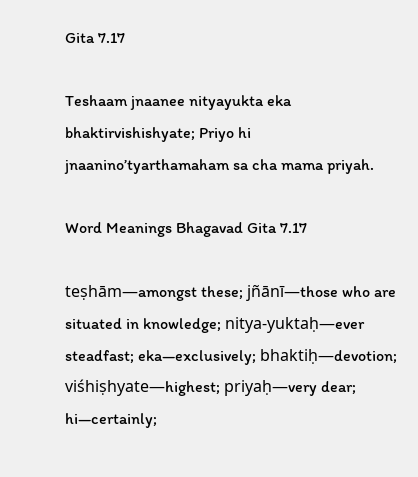Gita 7.17

Teshaam jnaanee nityayukta eka bhaktirvishishyate; Priyo hi jnaanino’tyarthamaham sa cha mama priyah.

Word Meanings Bhagavad Gita 7.17

teṣhām—amongst these; jñānī—those who are situated in knowledge; nitya-yuktaḥ—ever steadfast; eka—exclusively; bhaktiḥ—devotion; viśhiṣhyate—highest; priyaḥ—very dear; hi—certainly;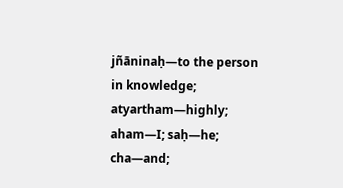jñāninaḥ—to the person in knowledge; atyartham—highly; aham—I; saḥ—he; cha—and;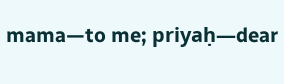mama—to me; priyaḥ—dear